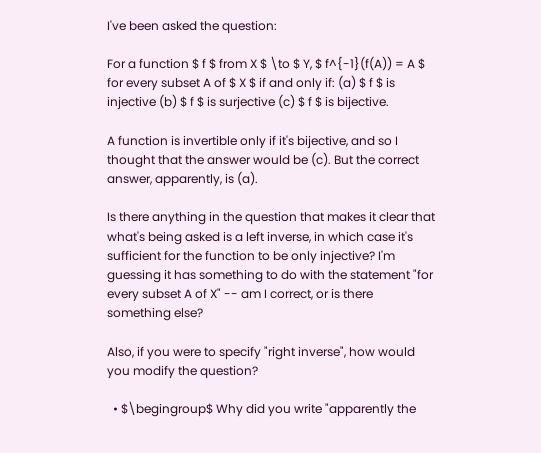I've been asked the question:

For a function $ f $ from X $ \to $ Y, $ f^{-1}(f(A)) = A $ for every subset A of $ X $ if and only if: (a) $ f $ is injective (b) $ f $ is surjective (c) $ f $ is bijective.

A function is invertible only if it's bijective, and so I thought that the answer would be (c). But the correct answer, apparently, is (a).

Is there anything in the question that makes it clear that what's being asked is a left inverse, in which case it's sufficient for the function to be only injective? I'm guessing it has something to do with the statement "for every subset A of X" -- am I correct, or is there something else?

Also, if you were to specify "right inverse", how would you modify the question?

  • $\begingroup$ Why did you write "apparently the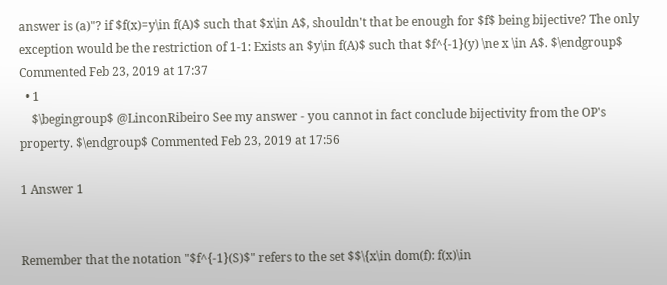answer is (a)"? if $f(x)=y\in f(A)$ such that $x\in A$, shouldn't that be enough for $f$ being bijective? The only exception would be the restriction of 1-1: Exists an $y\in f(A)$ such that $f^{-1}(y) \ne x \in A$. $\endgroup$ Commented Feb 23, 2019 at 17:37
  • 1
    $\begingroup$ @LinconRibeiro See my answer - you cannot in fact conclude bijectivity from the OP's property. $\endgroup$ Commented Feb 23, 2019 at 17:56

1 Answer 1


Remember that the notation "$f^{-1}(S)$" refers to the set $$\{x\in dom(f): f(x)\in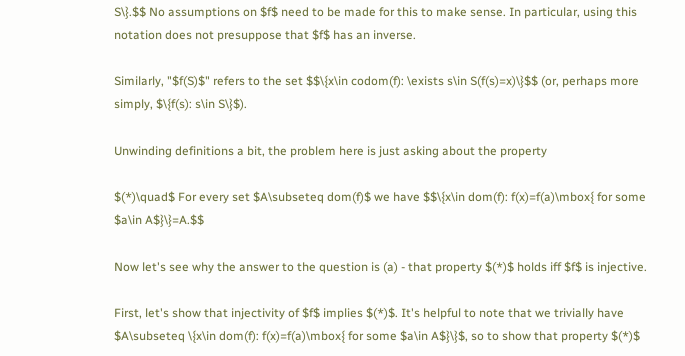S\}.$$ No assumptions on $f$ need to be made for this to make sense. In particular, using this notation does not presuppose that $f$ has an inverse.

Similarly, "$f(S)$" refers to the set $$\{x\in codom(f): \exists s\in S(f(s)=x)\}$$ (or, perhaps more simply, $\{f(s): s\in S\}$).

Unwinding definitions a bit, the problem here is just asking about the property

$(*)\quad$ For every set $A\subseteq dom(f)$ we have $$\{x\in dom(f): f(x)=f(a)\mbox{ for some $a\in A$}\}=A.$$

Now let's see why the answer to the question is (a) - that property $(*)$ holds iff $f$ is injective.

First, let's show that injectivity of $f$ implies $(*)$. It's helpful to note that we trivially have $A\subseteq \{x\in dom(f): f(x)=f(a)\mbox{ for some $a\in A$}\}$, so to show that property $(*)$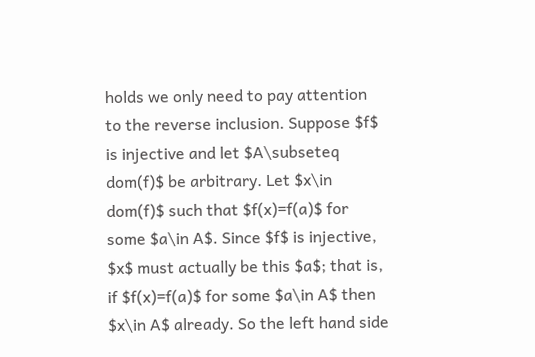holds we only need to pay attention to the reverse inclusion. Suppose $f$ is injective and let $A\subseteq dom(f)$ be arbitrary. Let $x\in dom(f)$ such that $f(x)=f(a)$ for some $a\in A$. Since $f$ is injective, $x$ must actually be this $a$; that is, if $f(x)=f(a)$ for some $a\in A$ then $x\in A$ already. So the left hand side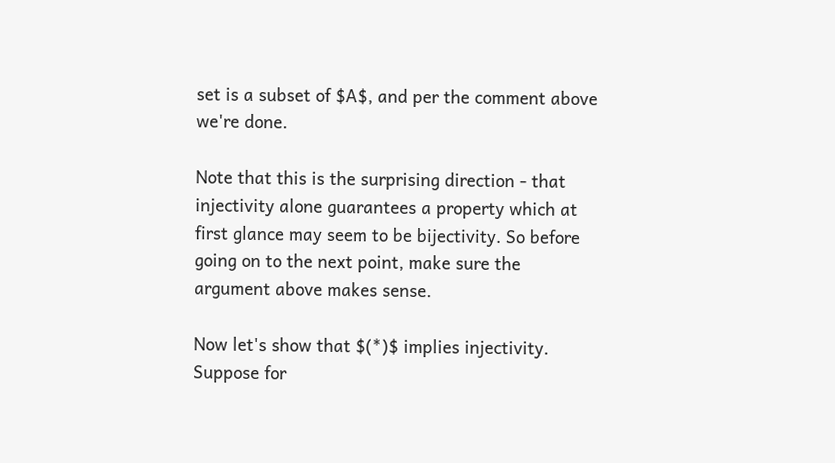set is a subset of $A$, and per the comment above we're done.

Note that this is the surprising direction - that injectivity alone guarantees a property which at first glance may seem to be bijectivity. So before going on to the next point, make sure the argument above makes sense.

Now let's show that $(*)$ implies injectivity. Suppose for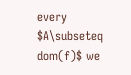every $A\subseteq dom(f)$ we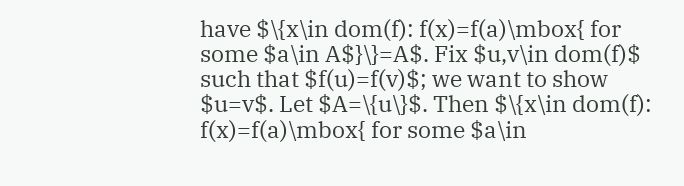have $\{x\in dom(f): f(x)=f(a)\mbox{ for some $a\in A$}\}=A$. Fix $u,v\in dom(f)$ such that $f(u)=f(v)$; we want to show $u=v$. Let $A=\{u\}$. Then $\{x\in dom(f): f(x)=f(a)\mbox{ for some $a\in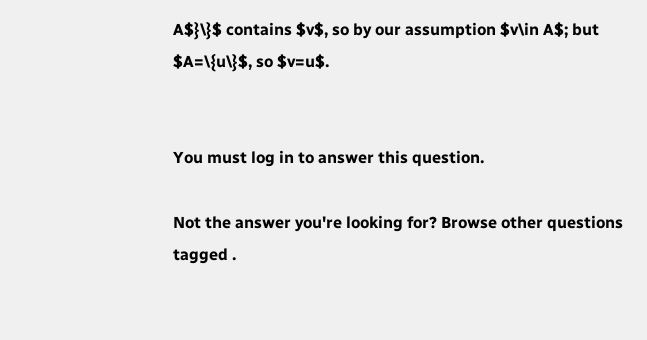A$}\}$ contains $v$, so by our assumption $v\in A$; but $A=\{u\}$, so $v=u$.


You must log in to answer this question.

Not the answer you're looking for? Browse other questions tagged .